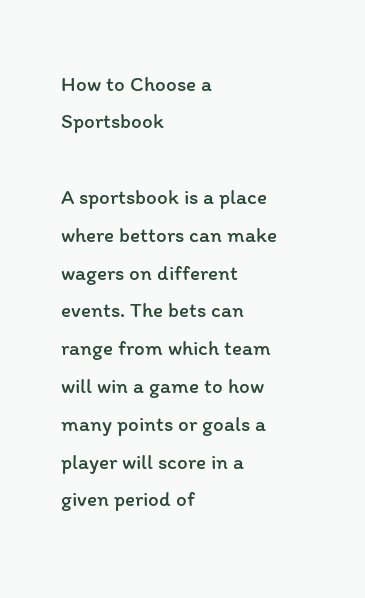How to Choose a Sportsbook

A sportsbook is a place where bettors can make wagers on different events. The bets can range from which team will win a game to how many points or goals a player will score in a given period of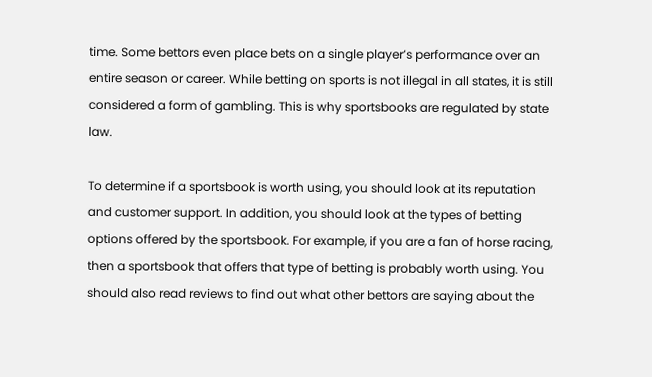time. Some bettors even place bets on a single player’s performance over an entire season or career. While betting on sports is not illegal in all states, it is still considered a form of gambling. This is why sportsbooks are regulated by state law.

To determine if a sportsbook is worth using, you should look at its reputation and customer support. In addition, you should look at the types of betting options offered by the sportsbook. For example, if you are a fan of horse racing, then a sportsbook that offers that type of betting is probably worth using. You should also read reviews to find out what other bettors are saying about the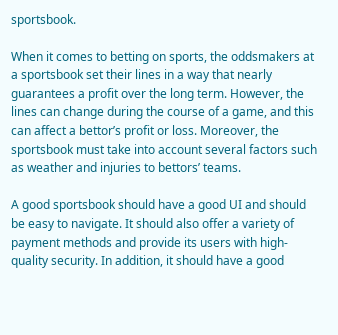sportsbook.

When it comes to betting on sports, the oddsmakers at a sportsbook set their lines in a way that nearly guarantees a profit over the long term. However, the lines can change during the course of a game, and this can affect a bettor’s profit or loss. Moreover, the sportsbook must take into account several factors such as weather and injuries to bettors’ teams.

A good sportsbook should have a good UI and should be easy to navigate. It should also offer a variety of payment methods and provide its users with high-quality security. In addition, it should have a good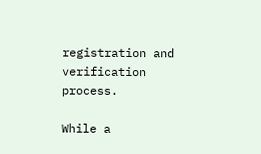registration and verification process.

While a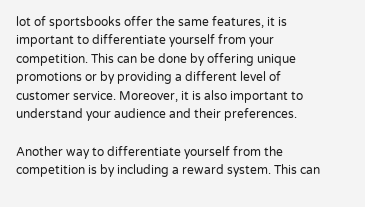lot of sportsbooks offer the same features, it is important to differentiate yourself from your competition. This can be done by offering unique promotions or by providing a different level of customer service. Moreover, it is also important to understand your audience and their preferences.

Another way to differentiate yourself from the competition is by including a reward system. This can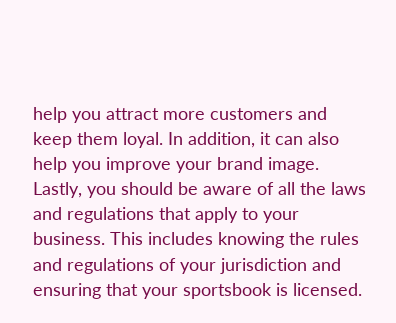help you attract more customers and keep them loyal. In addition, it can also help you improve your brand image. Lastly, you should be aware of all the laws and regulations that apply to your business. This includes knowing the rules and regulations of your jurisdiction and ensuring that your sportsbook is licensed.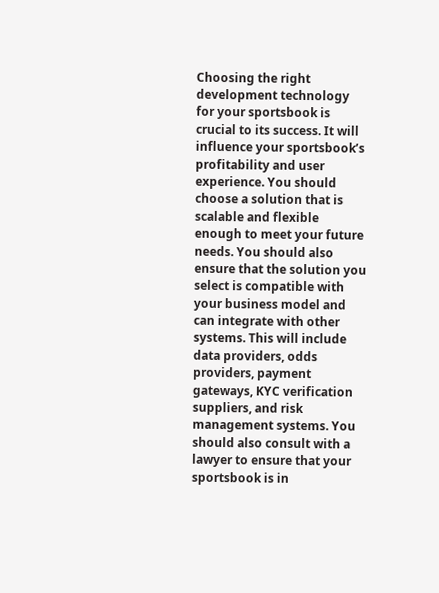Choosing the right development technology for your sportsbook is crucial to its success. It will influence your sportsbook’s profitability and user experience. You should choose a solution that is scalable and flexible enough to meet your future needs. You should also ensure that the solution you select is compatible with your business model and can integrate with other systems. This will include data providers, odds providers, payment gateways, KYC verification suppliers, and risk management systems. You should also consult with a lawyer to ensure that your sportsbook is in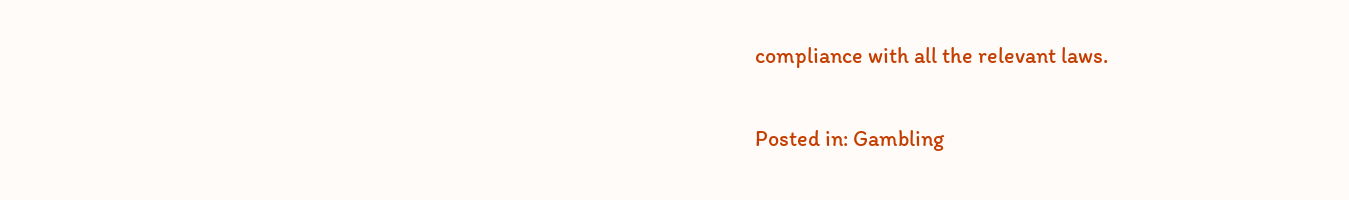compliance with all the relevant laws.

Posted in: Gambling